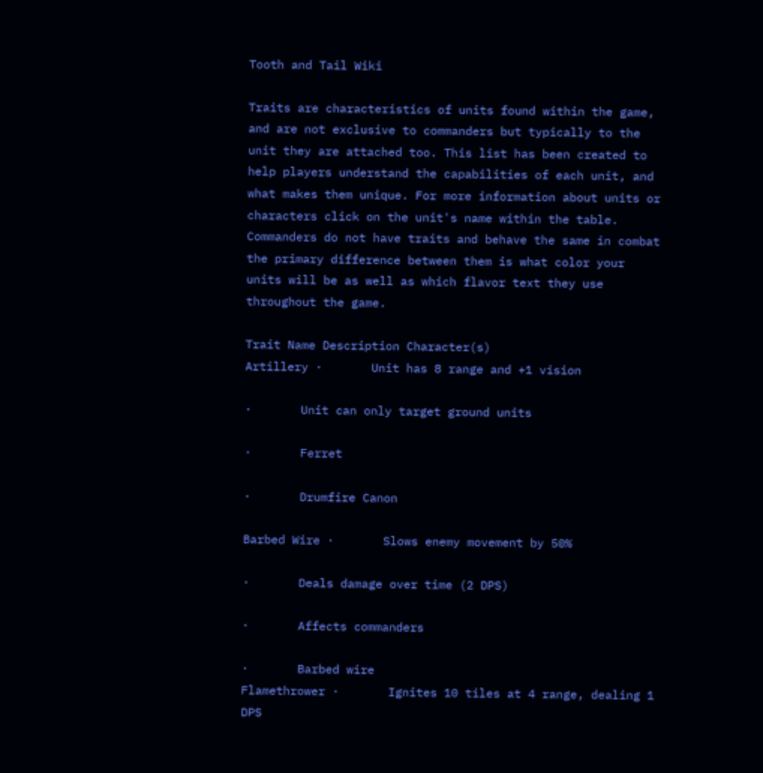Tooth and Tail Wiki

Traits are characteristics of units found within the game, and are not exclusive to commanders but typically to the unit they are attached too. This list has been created to help players understand the capabilities of each unit, and what makes them unique. For more information about units or characters click on the unit's name within the table. Commanders do not have traits and behave the same in combat the primary difference between them is what color your units will be as well as which flavor text they use throughout the game.

Trait Name Description Character(s)
Artillery ·       Unit has 8 range and +1 vision

·       Unit can only target ground units

·       Ferret

·       Drumfire Canon

Barbed Wire ·       Slows enemy movement by 50%

·       Deals damage over time (2 DPS)

·       Affects commanders

·       Barbed wire
Flamethrower ·       Ignites 10 tiles at 4 range, dealing 1 DPS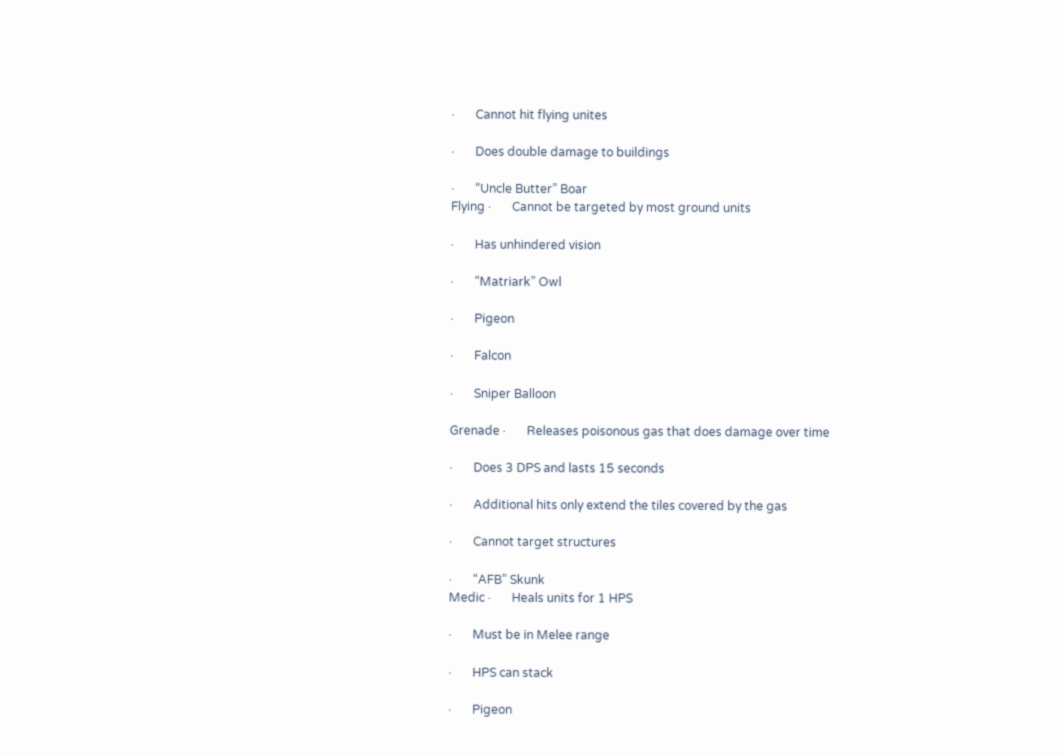·       Cannot hit flying unites

·       Does double damage to buildings

·       “Uncle Butter” Boar
Flying ·       Cannot be targeted by most ground units

·       Has unhindered vision

·       “Matriark” Owl

·       Pigeon

·       Falcon

·       Sniper Balloon

Grenade ·       Releases poisonous gas that does damage over time

·       Does 3 DPS and lasts 15 seconds

·       Additional hits only extend the tiles covered by the gas

·       Cannot target structures

·       “AFB” Skunk
Medic ·       Heals units for 1 HPS

·       Must be in Melee range

·       HPS can stack

·       Pigeon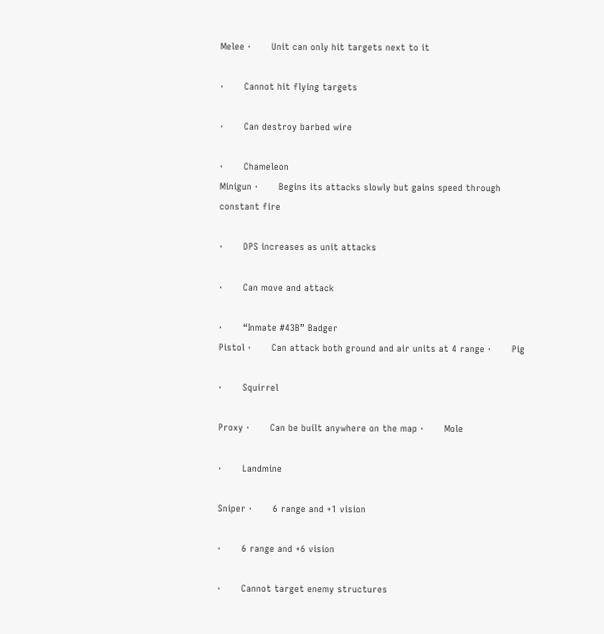Melee ·       Unit can only hit targets next to it

·       Cannot hit flying targets

·       Can destroy barbed wire

·       Chameleon
Minigun ·       Begins its attacks slowly but gains speed through constant fire

·       DPS increases as unit attacks

·       Can move and attack

·       “Inmate #43B” Badger
Pistol ·       Can attack both ground and air units at 4 range ·       Pig

·       Squirrel

Proxy ·       Can be built anywhere on the map ·       Mole

·       Landmine

Sniper ·       6 range and +1 vision

·       6 range and +6 vision

·       Cannot target enemy structures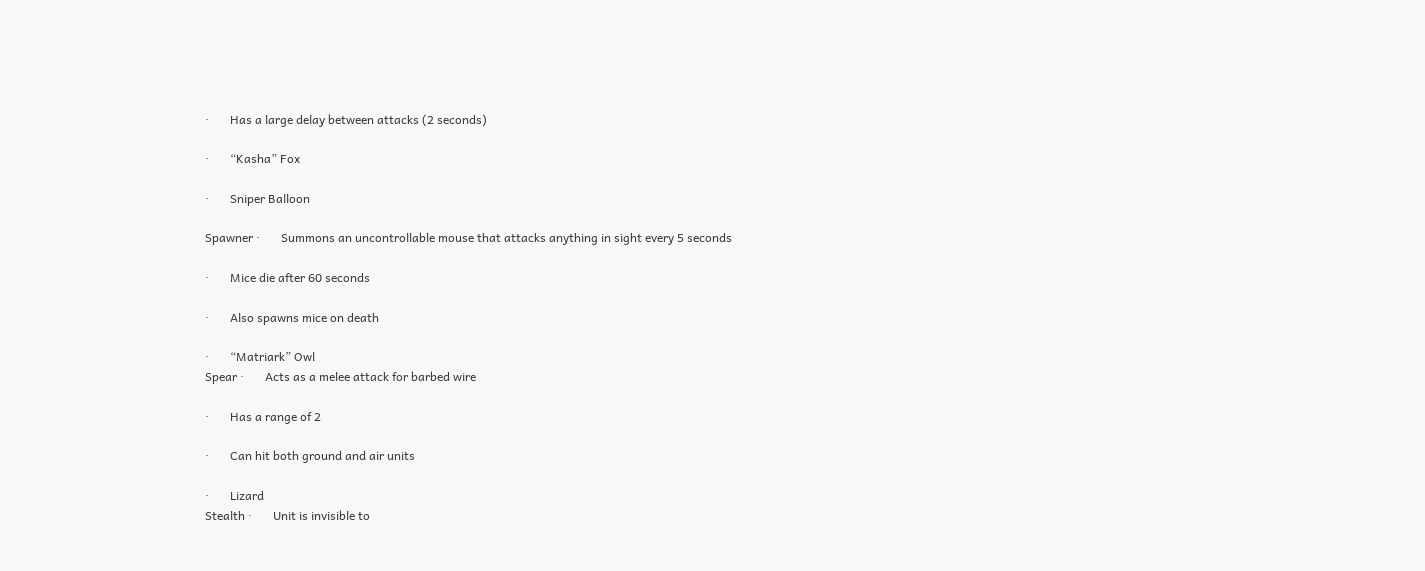·       Has a large delay between attacks (2 seconds)

·       “Kasha” Fox

·       Sniper Balloon

Spawner ·       Summons an uncontrollable mouse that attacks anything in sight every 5 seconds

·       Mice die after 60 seconds

·       Also spawns mice on death

·       “Matriark” Owl
Spear ·       Acts as a melee attack for barbed wire

·       Has a range of 2

·       Can hit both ground and air units

·       Lizard
Stealth ·       Unit is invisible to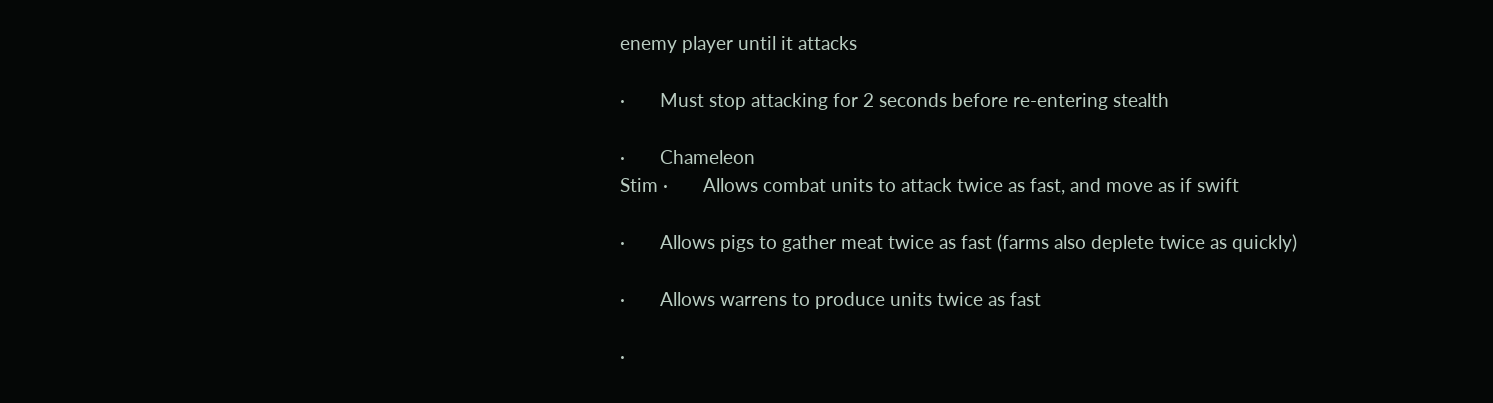enemy player until it attacks

·       Must stop attacking for 2 seconds before re-entering stealth

·       Chameleon
Stim ·       Allows combat units to attack twice as fast, and move as if swift

·       Allows pigs to gather meat twice as fast (farms also deplete twice as quickly)

·       Allows warrens to produce units twice as fast

·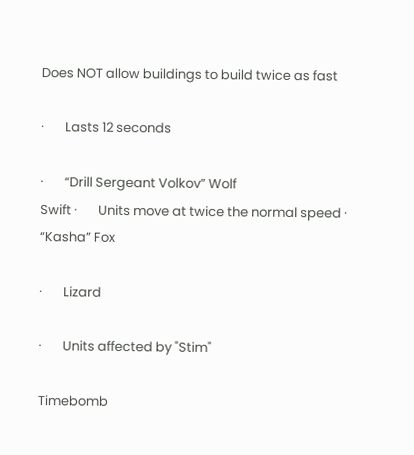Does NOT allow buildings to build twice as fast

·       Lasts 12 seconds

·       “Drill Sergeant Volkov” Wolf
Swift ·       Units move at twice the normal speed ·       “Kasha” Fox

·       Lizard

·       Units affected by "Stim"

Timebomb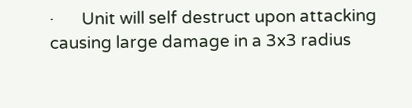·       Unit will self destruct upon attacking causing large damage in a 3x3 radius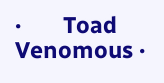·       Toad
Venomous ·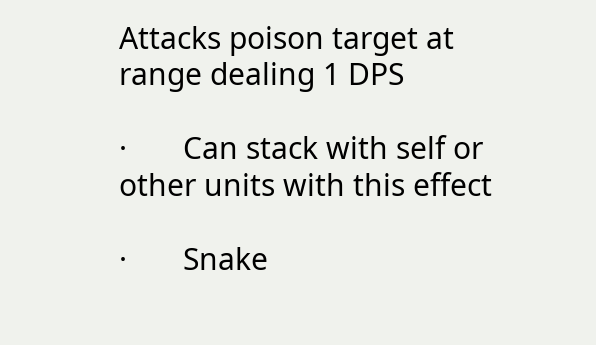Attacks poison target at range dealing 1 DPS

·       Can stack with self or other units with this effect

·       Snake